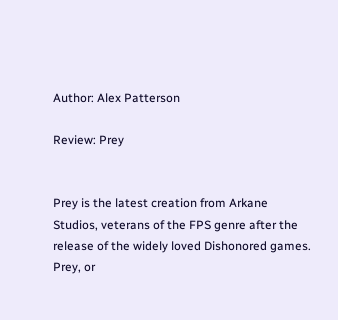Author: Alex Patterson

Review: Prey


Prey is the latest creation from Arkane Studios, veterans of the FPS genre after the release of the widely loved Dishonored games.  Prey, or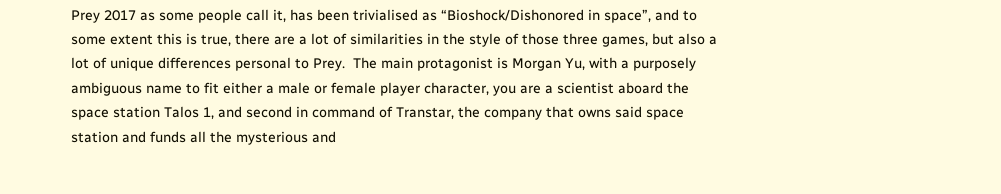Prey 2017 as some people call it, has been trivialised as “Bioshock/Dishonored in space”, and to some extent this is true, there are a lot of similarities in the style of those three games, but also a lot of unique differences personal to Prey.  The main protagonist is Morgan Yu, with a purposely ambiguous name to fit either a male or female player character, you are a scientist aboard the space station Talos 1, and second in command of Transtar, the company that owns said space station and funds all the mysterious and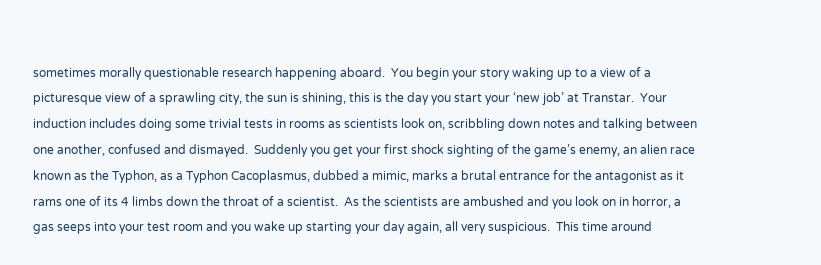sometimes morally questionable research happening aboard.  You begin your story waking up to a view of a picturesque view of a sprawling city, the sun is shining, this is the day you start your ‘new job’ at Transtar.  Your induction includes doing some trivial tests in rooms as scientists look on, scribbling down notes and talking between one another, confused and dismayed.  Suddenly you get your first shock sighting of the game’s enemy, an alien race known as the Typhon, as a Typhon Cacoplasmus, dubbed a mimic, marks a brutal entrance for the antagonist as it rams one of its 4 limbs down the throat of a scientist.  As the scientists are ambushed and you look on in horror, a gas seeps into your test room and you wake up starting your day again, all very suspicious.  This time around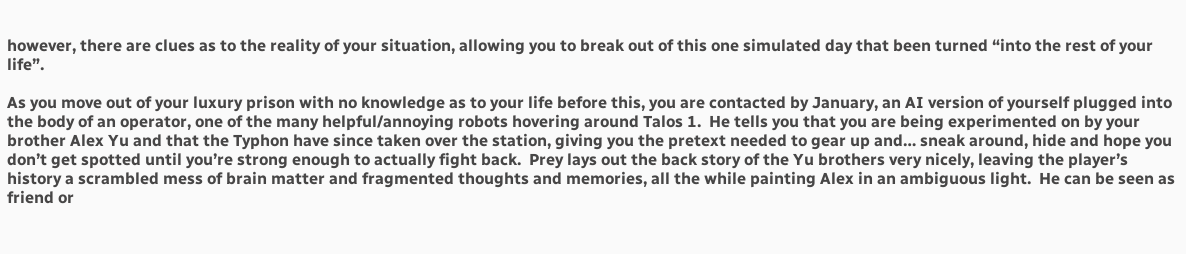however, there are clues as to the reality of your situation, allowing you to break out of this one simulated day that been turned “into the rest of your life”.

As you move out of your luxury prison with no knowledge as to your life before this, you are contacted by January, an AI version of yourself plugged into the body of an operator, one of the many helpful/annoying robots hovering around Talos 1.  He tells you that you are being experimented on by your brother Alex Yu and that the Typhon have since taken over the station, giving you the pretext needed to gear up and… sneak around, hide and hope you don’t get spotted until you’re strong enough to actually fight back.  Prey lays out the back story of the Yu brothers very nicely, leaving the player’s history a scrambled mess of brain matter and fragmented thoughts and memories, all the while painting Alex in an ambiguous light.  He can be seen as friend or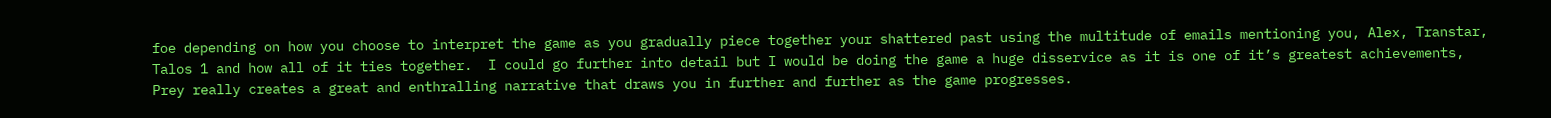foe depending on how you choose to interpret the game as you gradually piece together your shattered past using the multitude of emails mentioning you, Alex, Transtar, Talos 1 and how all of it ties together.  I could go further into detail but I would be doing the game a huge disservice as it is one of it’s greatest achievements, Prey really creates a great and enthralling narrative that draws you in further and further as the game progresses.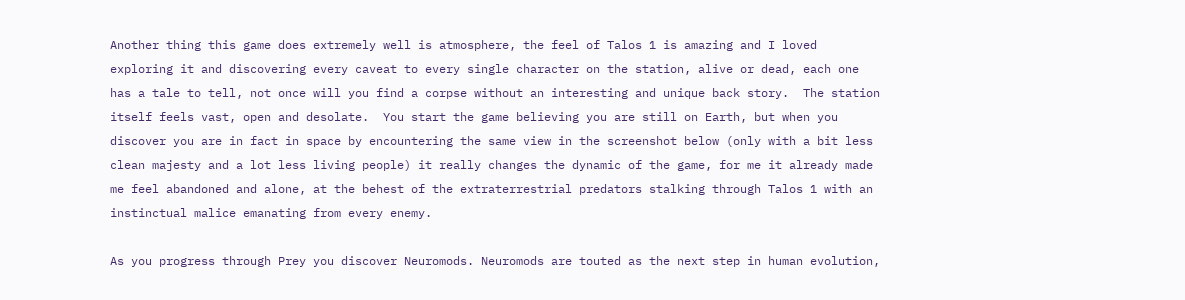Another thing this game does extremely well is atmosphere, the feel of Talos 1 is amazing and I loved exploring it and discovering every caveat to every single character on the station, alive or dead, each one has a tale to tell, not once will you find a corpse without an interesting and unique back story.  The station itself feels vast, open and desolate.  You start the game believing you are still on Earth, but when you discover you are in fact in space by encountering the same view in the screenshot below (only with a bit less clean majesty and a lot less living people) it really changes the dynamic of the game, for me it already made me feel abandoned and alone, at the behest of the extraterrestrial predators stalking through Talos 1 with an instinctual malice emanating from every enemy.

As you progress through Prey you discover Neuromods. Neuromods are touted as the next step in human evolution,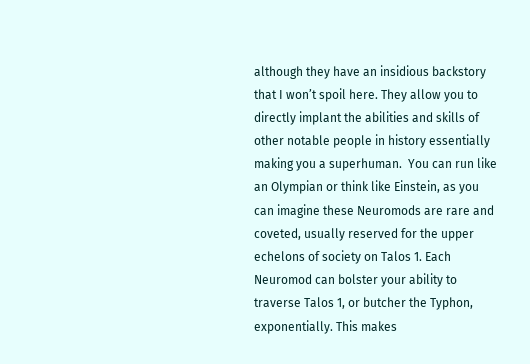although they have an insidious backstory that I won’t spoil here. They allow you to directly implant the abilities and skills of other notable people in history essentially making you a superhuman.  You can run like an Olympian or think like Einstein, as you can imagine these Neuromods are rare and coveted, usually reserved for the upper echelons of society on Talos 1. Each Neuromod can bolster your ability to traverse Talos 1, or butcher the Typhon, exponentially. This makes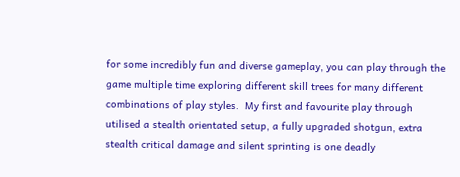for some incredibly fun and diverse gameplay, you can play through the game multiple time exploring different skill trees for many different combinations of play styles.  My first and favourite play through utilised a stealth orientated setup, a fully upgraded shotgun, extra stealth critical damage and silent sprinting is one deadly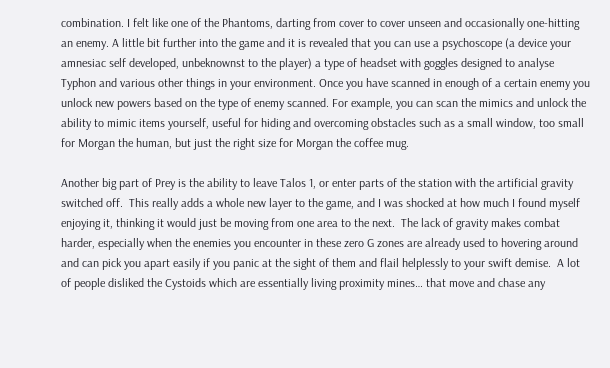combination. I felt like one of the Phantoms, darting from cover to cover unseen and occasionally one-hitting an enemy. A little bit further into the game and it is revealed that you can use a psychoscope (a device your amnesiac self developed, unbeknownst to the player) a type of headset with goggles designed to analyse Typhon and various other things in your environment. Once you have scanned in enough of a certain enemy you unlock new powers based on the type of enemy scanned. For example, you can scan the mimics and unlock the ability to mimic items yourself, useful for hiding and overcoming obstacles such as a small window, too small for Morgan the human, but just the right size for Morgan the coffee mug.

Another big part of Prey is the ability to leave Talos 1, or enter parts of the station with the artificial gravity switched off.  This really adds a whole new layer to the game, and I was shocked at how much I found myself enjoying it, thinking it would just be moving from one area to the next.  The lack of gravity makes combat harder, especially when the enemies you encounter in these zero G zones are already used to hovering around and can pick you apart easily if you panic at the sight of them and flail helplessly to your swift demise.  A lot of people disliked the Cystoids which are essentially living proximity mines… that move and chase any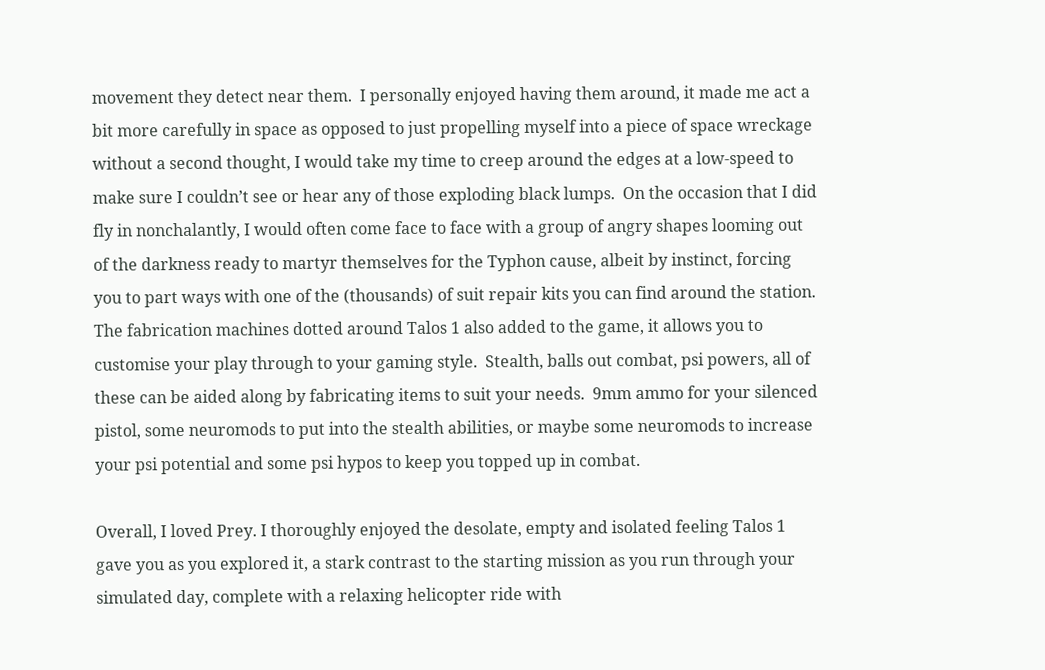movement they detect near them.  I personally enjoyed having them around, it made me act a bit more carefully in space as opposed to just propelling myself into a piece of space wreckage without a second thought, I would take my time to creep around the edges at a low-speed to make sure I couldn’t see or hear any of those exploding black lumps.  On the occasion that I did fly in nonchalantly, I would often come face to face with a group of angry shapes looming out of the darkness ready to martyr themselves for the Typhon cause, albeit by instinct, forcing you to part ways with one of the (thousands) of suit repair kits you can find around the station.  The fabrication machines dotted around Talos 1 also added to the game, it allows you to customise your play through to your gaming style.  Stealth, balls out combat, psi powers, all of these can be aided along by fabricating items to suit your needs.  9mm ammo for your silenced pistol, some neuromods to put into the stealth abilities, or maybe some neuromods to increase your psi potential and some psi hypos to keep you topped up in combat.

Overall, I loved Prey. I thoroughly enjoyed the desolate, empty and isolated feeling Talos 1 gave you as you explored it, a stark contrast to the starting mission as you run through your simulated day, complete with a relaxing helicopter ride with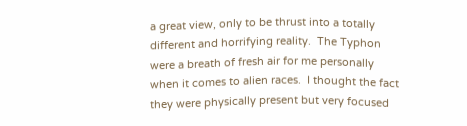a great view, only to be thrust into a totally different and horrifying reality.  The Typhon were a breath of fresh air for me personally when it comes to alien races.  I thought the fact they were physically present but very focused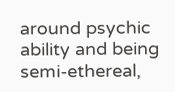around psychic ability and being semi-ethereal,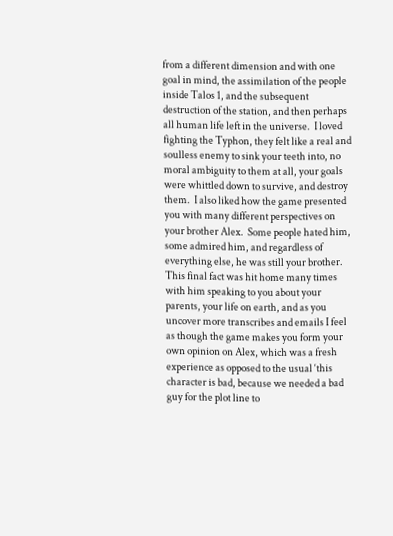from a different dimension and with one goal in mind, the assimilation of the people inside Talos 1, and the subsequent destruction of the station, and then perhaps all human life left in the universe.  I loved fighting the Typhon, they felt like a real and soulless enemy to sink your teeth into, no moral ambiguity to them at all, your goals were whittled down to survive, and destroy them.  I also liked how the game presented you with many different perspectives on your brother Alex.  Some people hated him, some admired him, and regardless of everything else, he was still your brother.  This final fact was hit home many times with him speaking to you about your parents, your life on earth, and as you uncover more transcribes and emails I feel as though the game makes you form your own opinion on Alex, which was a fresh experience as opposed to the usual ‘this character is bad, because we needed a bad guy for the plot line to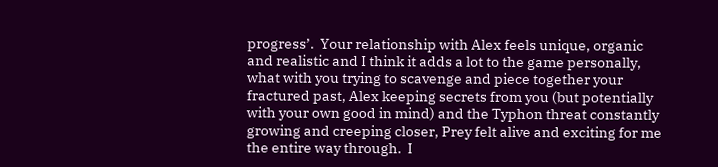progress’.  Your relationship with Alex feels unique, organic and realistic and I think it adds a lot to the game personally, what with you trying to scavenge and piece together your fractured past, Alex keeping secrets from you (but potentially with your own good in mind) and the Typhon threat constantly growing and creeping closer, Prey felt alive and exciting for me the entire way through.  I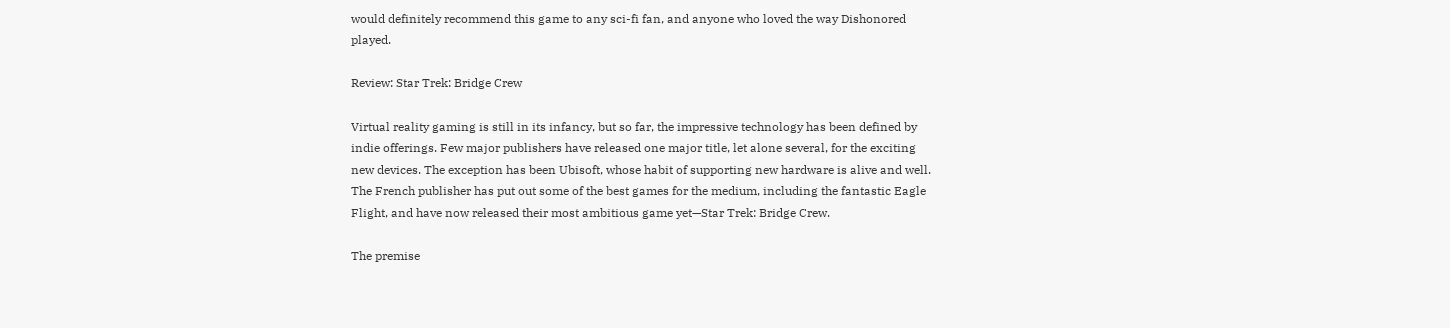would definitely recommend this game to any sci-fi fan, and anyone who loved the way Dishonored played.

Review: Star Trek: Bridge Crew

Virtual reality gaming is still in its infancy, but so far, the impressive technology has been defined by indie offerings. Few major publishers have released one major title, let alone several, for the exciting new devices. The exception has been Ubisoft, whose habit of supporting new hardware is alive and well. The French publisher has put out some of the best games for the medium, including the fantastic Eagle Flight, and have now released their most ambitious game yet—Star Trek: Bridge Crew.

The premise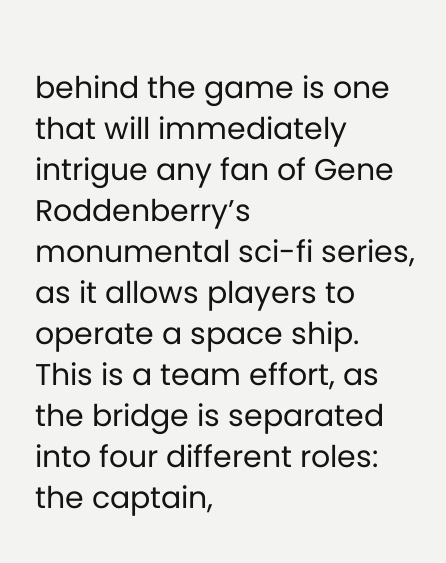behind the game is one that will immediately intrigue any fan of Gene Roddenberry’s monumental sci-fi series, as it allows players to operate a space ship. This is a team effort, as the bridge is separated into four different roles: the captain,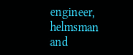engineer, helmsman and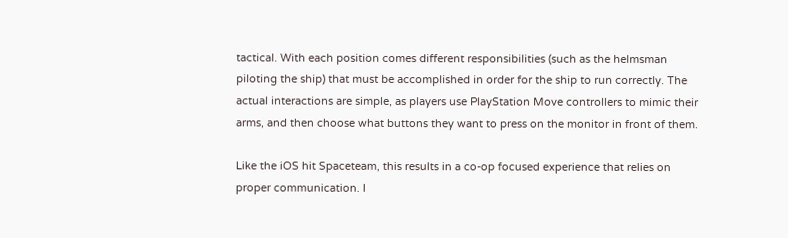tactical. With each position comes different responsibilities (such as the helmsman piloting the ship) that must be accomplished in order for the ship to run correctly. The actual interactions are simple, as players use PlayStation Move controllers to mimic their arms, and then choose what buttons they want to press on the monitor in front of them.

Like the iOS hit Spaceteam, this results in a co-op focused experience that relies on proper communication. I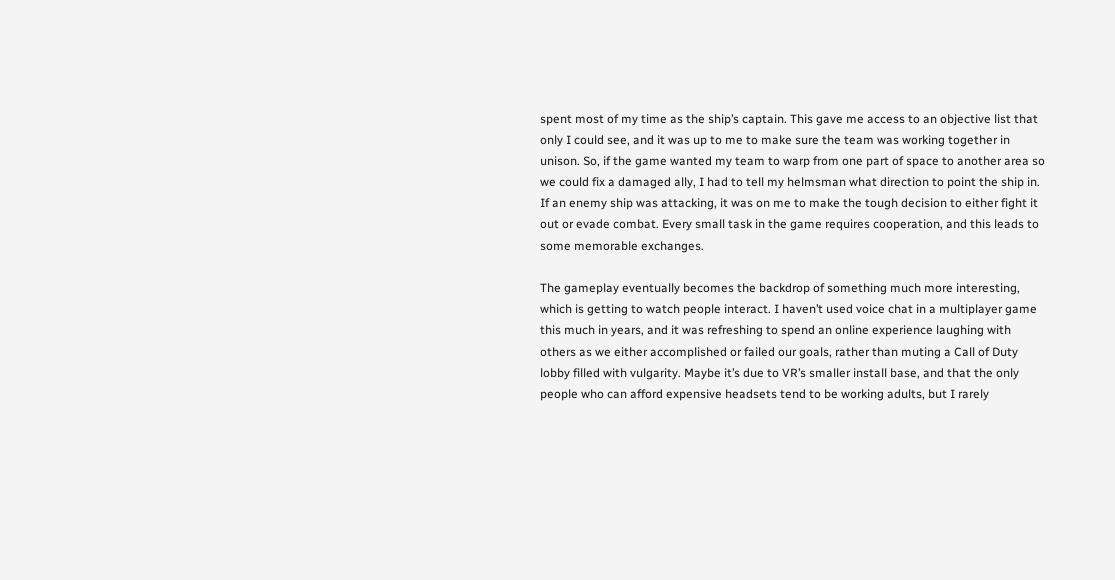spent most of my time as the ship’s captain. This gave me access to an objective list that only I could see, and it was up to me to make sure the team was working together in unison. So, if the game wanted my team to warp from one part of space to another area so we could fix a damaged ally, I had to tell my helmsman what direction to point the ship in. If an enemy ship was attacking, it was on me to make the tough decision to either fight it out or evade combat. Every small task in the game requires cooperation, and this leads to some memorable exchanges.

The gameplay eventually becomes the backdrop of something much more interesting, which is getting to watch people interact. I haven’t used voice chat in a multiplayer game this much in years, and it was refreshing to spend an online experience laughing with others as we either accomplished or failed our goals, rather than muting a Call of Duty lobby filled with vulgarity. Maybe it’s due to VR’s smaller install base, and that the only people who can afford expensive headsets tend to be working adults, but I rarely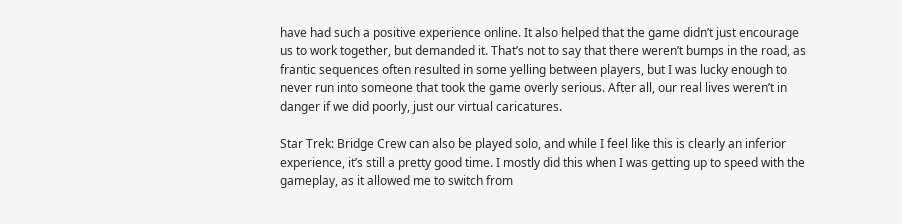have had such a positive experience online. It also helped that the game didn’t just encourage us to work together, but demanded it. That’s not to say that there weren’t bumps in the road, as frantic sequences often resulted in some yelling between players, but I was lucky enough to never run into someone that took the game overly serious. After all, our real lives weren’t in danger if we did poorly, just our virtual caricatures.

Star Trek: Bridge Crew can also be played solo, and while I feel like this is clearly an inferior experience, it’s still a pretty good time. I mostly did this when I was getting up to speed with the gameplay, as it allowed me to switch from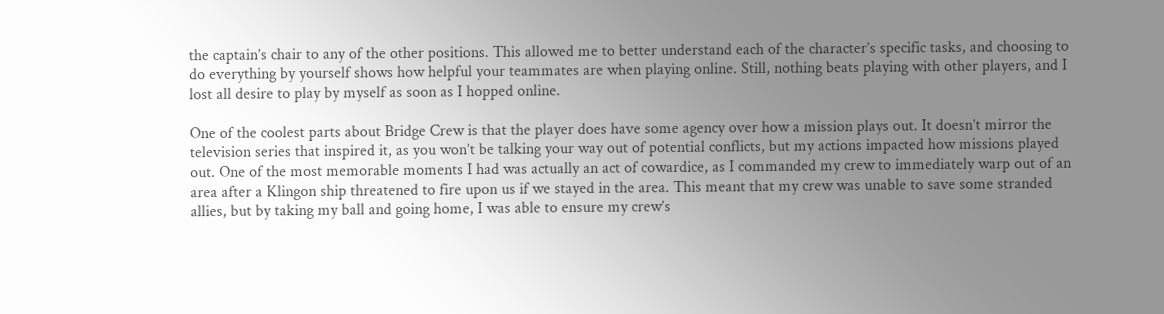the captain’s chair to any of the other positions. This allowed me to better understand each of the character’s specific tasks, and choosing to do everything by yourself shows how helpful your teammates are when playing online. Still, nothing beats playing with other players, and I lost all desire to play by myself as soon as I hopped online.

One of the coolest parts about Bridge Crew is that the player does have some agency over how a mission plays out. It doesn’t mirror the television series that inspired it, as you won’t be talking your way out of potential conflicts, but my actions impacted how missions played out. One of the most memorable moments I had was actually an act of cowardice, as I commanded my crew to immediately warp out of an area after a Klingon ship threatened to fire upon us if we stayed in the area. This meant that my crew was unable to save some stranded allies, but by taking my ball and going home, I was able to ensure my crew’s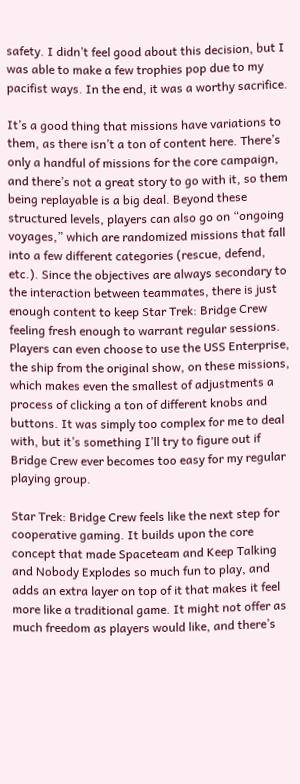safety. I didn’t feel good about this decision, but I was able to make a few trophies pop due to my pacifist ways. In the end, it was a worthy sacrifice.

It’s a good thing that missions have variations to them, as there isn’t a ton of content here. There’s only a handful of missions for the core campaign, and there’s not a great story to go with it, so them being replayable is a big deal. Beyond these structured levels, players can also go on “ongoing voyages,” which are randomized missions that fall into a few different categories (rescue, defend, etc.). Since the objectives are always secondary to the interaction between teammates, there is just enough content to keep Star Trek: Bridge Crew feeling fresh enough to warrant regular sessions. Players can even choose to use the USS Enterprise, the ship from the original show, on these missions, which makes even the smallest of adjustments a process of clicking a ton of different knobs and buttons. It was simply too complex for me to deal with, but it’s something I’ll try to figure out if Bridge Crew ever becomes too easy for my regular playing group.

Star Trek: Bridge Crew feels like the next step for cooperative gaming. It builds upon the core concept that made Spaceteam and Keep Talking and Nobody Explodes so much fun to play, and adds an extra layer on top of it that makes it feel more like a traditional game. It might not offer as much freedom as players would like, and there’s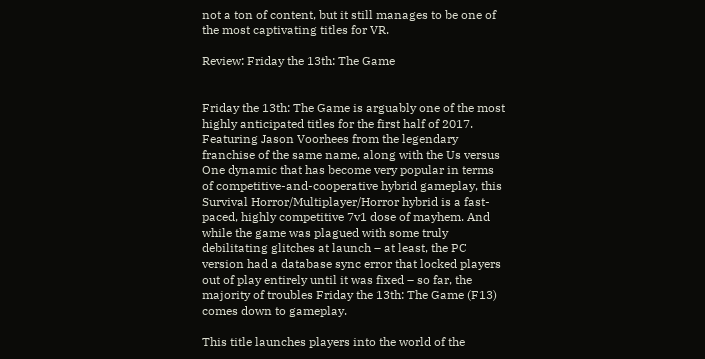not a ton of content, but it still manages to be one of the most captivating titles for VR.

Review: Friday the 13th: The Game


Friday the 13th: The Game is arguably one of the most highly anticipated titles for the first half of 2017. Featuring Jason Voorhees from the legendary franchise of the same name, along with the Us versus One dynamic that has become very popular in terms of competitive-and-cooperative hybrid gameplay, this Survival Horror/Multiplayer/Horror hybrid is a fast-paced, highly competitive 7v1 dose of mayhem. And while the game was plagued with some truly debilitating glitches at launch – at least, the PC version had a database sync error that locked players out of play entirely until it was fixed – so far, the majority of troubles Friday the 13th: The Game (F13) comes down to gameplay.

This title launches players into the world of the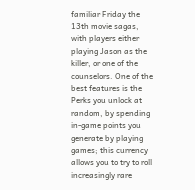familiar Friday the 13th movie sagas, with players either playing Jason as the killer, or one of the counselors. One of the best features is the Perks you unlock at random, by spending in-game points you generate by playing games; this currency allows you to try to roll increasingly rare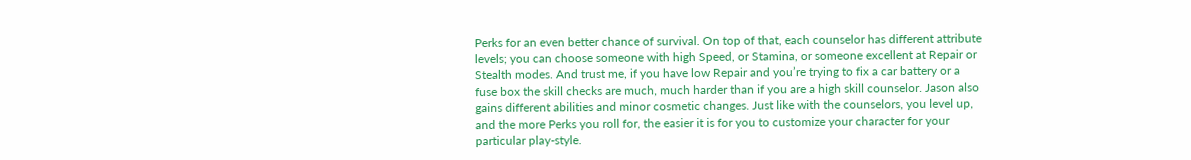Perks for an even better chance of survival. On top of that, each counselor has different attribute levels; you can choose someone with high Speed, or Stamina, or someone excellent at Repair or Stealth modes. And trust me, if you have low Repair and you’re trying to fix a car battery or a fuse box the skill checks are much, much harder than if you are a high skill counselor. Jason also gains different abilities and minor cosmetic changes. Just like with the counselors, you level up, and the more Perks you roll for, the easier it is for you to customize your character for your particular play-style.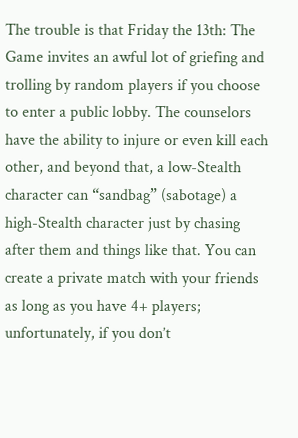The trouble is that Friday the 13th: The Game invites an awful lot of griefing and trolling by random players if you choose to enter a public lobby. The counselors have the ability to injure or even kill each other, and beyond that, a low-Stealth character can “sandbag” (sabotage) a high-Stealth character just by chasing after them and things like that. You can create a private match with your friends as long as you have 4+ players; unfortunately, if you don’t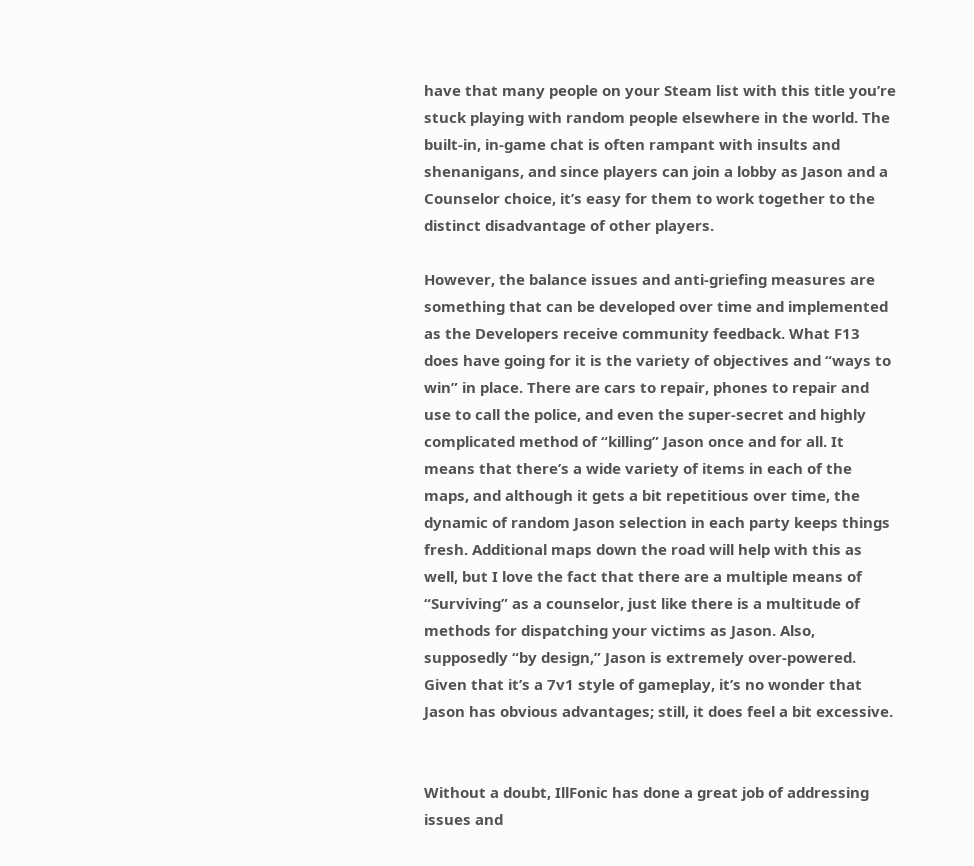have that many people on your Steam list with this title you’re stuck playing with random people elsewhere in the world. The built-in, in-game chat is often rampant with insults and shenanigans, and since players can join a lobby as Jason and a Counselor choice, it’s easy for them to work together to the distinct disadvantage of other players.

However, the balance issues and anti-griefing measures are something that can be developed over time and implemented as the Developers receive community feedback. What F13 does have going for it is the variety of objectives and “ways to win” in place. There are cars to repair, phones to repair and use to call the police, and even the super-secret and highly complicated method of “killing” Jason once and for all. It means that there’s a wide variety of items in each of the maps, and although it gets a bit repetitious over time, the dynamic of random Jason selection in each party keeps things fresh. Additional maps down the road will help with this as well, but I love the fact that there are a multiple means of “Surviving” as a counselor, just like there is a multitude of methods for dispatching your victims as Jason. Also, supposedly “by design,” Jason is extremely over-powered. Given that it’s a 7v1 style of gameplay, it’s no wonder that Jason has obvious advantages; still, it does feel a bit excessive.


Without a doubt, IllFonic has done a great job of addressing issues and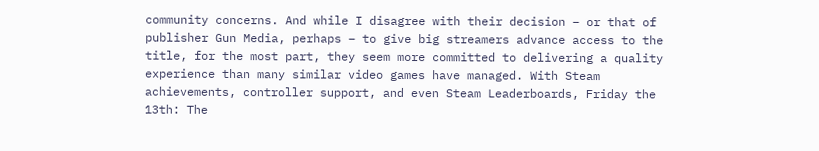community concerns. And while I disagree with their decision – or that of publisher Gun Media, perhaps – to give big streamers advance access to the title, for the most part, they seem more committed to delivering a quality experience than many similar video games have managed. With Steam achievements, controller support, and even Steam Leaderboards, Friday the 13th: The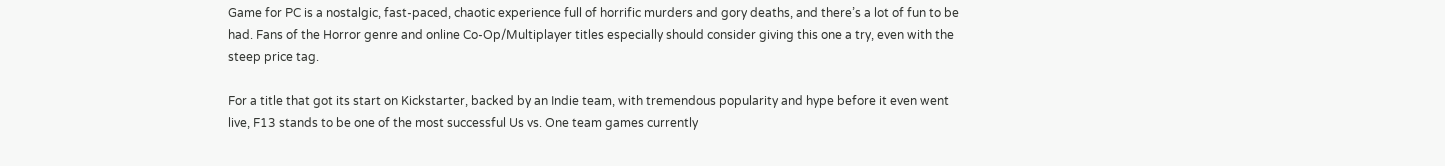Game for PC is a nostalgic, fast-paced, chaotic experience full of horrific murders and gory deaths, and there’s a lot of fun to be had. Fans of the Horror genre and online Co-Op/Multiplayer titles especially should consider giving this one a try, even with the steep price tag.

For a title that got its start on Kickstarter, backed by an Indie team, with tremendous popularity and hype before it even went live, F13 stands to be one of the most successful Us vs. One team games currently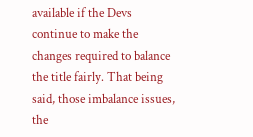available if the Devs continue to make the changes required to balance the title fairly. That being said, those imbalance issues, the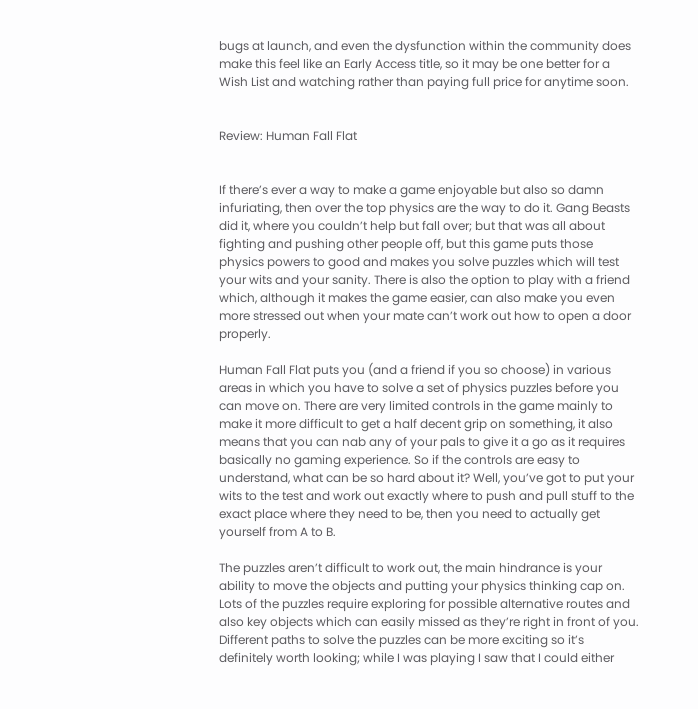bugs at launch, and even the dysfunction within the community does make this feel like an Early Access title, so it may be one better for a Wish List and watching rather than paying full price for anytime soon.


Review: Human Fall Flat


If there’s ever a way to make a game enjoyable but also so damn infuriating, then over the top physics are the way to do it. Gang Beasts did it, where you couldn’t help but fall over; but that was all about fighting and pushing other people off, but this game puts those physics powers to good and makes you solve puzzles which will test your wits and your sanity. There is also the option to play with a friend which, although it makes the game easier, can also make you even more stressed out when your mate can’t work out how to open a door properly.

Human Fall Flat puts you (and a friend if you so choose) in various areas in which you have to solve a set of physics puzzles before you can move on. There are very limited controls in the game mainly to make it more difficult to get a half decent grip on something, it also means that you can nab any of your pals to give it a go as it requires basically no gaming experience. So if the controls are easy to understand, what can be so hard about it? Well, you’ve got to put your wits to the test and work out exactly where to push and pull stuff to the exact place where they need to be, then you need to actually get yourself from A to B.

The puzzles aren’t difficult to work out, the main hindrance is your ability to move the objects and putting your physics thinking cap on. Lots of the puzzles require exploring for possible alternative routes and also key objects which can easily missed as they’re right in front of you. Different paths to solve the puzzles can be more exciting so it’s definitely worth looking; while I was playing I saw that I could either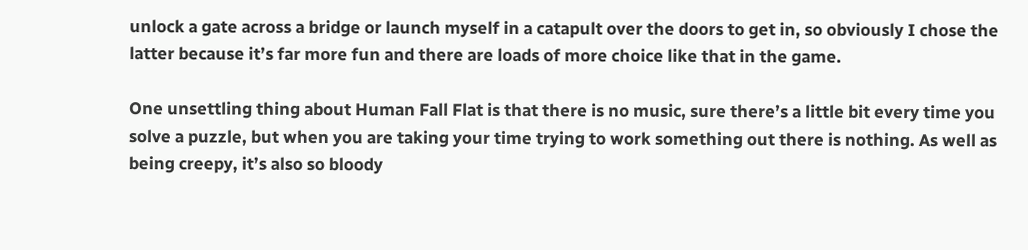unlock a gate across a bridge or launch myself in a catapult over the doors to get in, so obviously I chose the latter because it’s far more fun and there are loads of more choice like that in the game.

One unsettling thing about Human Fall Flat is that there is no music, sure there’s a little bit every time you solve a puzzle, but when you are taking your time trying to work something out there is nothing. As well as being creepy, it’s also so bloody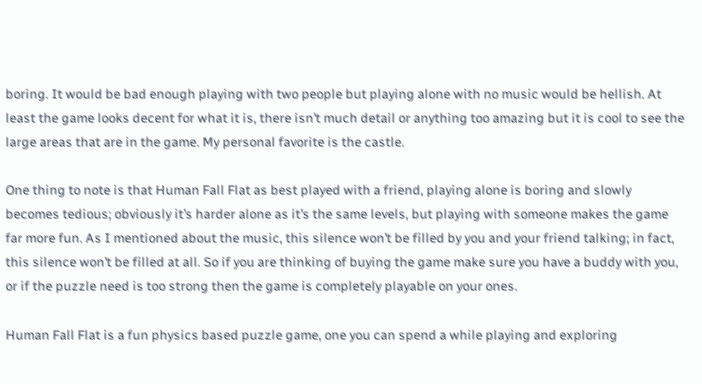boring. It would be bad enough playing with two people but playing alone with no music would be hellish. At least the game looks decent for what it is, there isn’t much detail or anything too amazing but it is cool to see the large areas that are in the game. My personal favorite is the castle.

One thing to note is that Human Fall Flat as best played with a friend, playing alone is boring and slowly becomes tedious; obviously it’s harder alone as it’s the same levels, but playing with someone makes the game far more fun. As I mentioned about the music, this silence won’t be filled by you and your friend talking; in fact, this silence won’t be filled at all. So if you are thinking of buying the game make sure you have a buddy with you, or if the puzzle need is too strong then the game is completely playable on your ones.

Human Fall Flat is a fun physics based puzzle game, one you can spend a while playing and exploring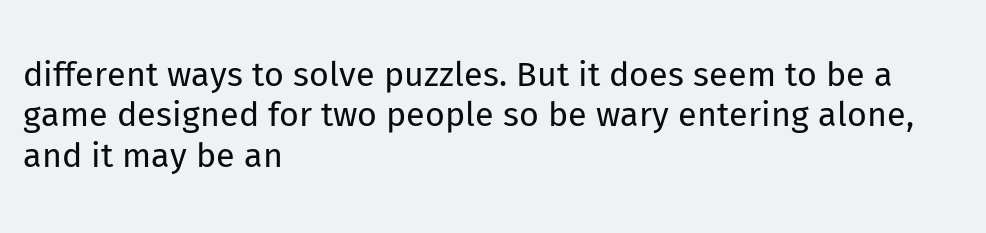different ways to solve puzzles. But it does seem to be a game designed for two people so be wary entering alone, and it may be an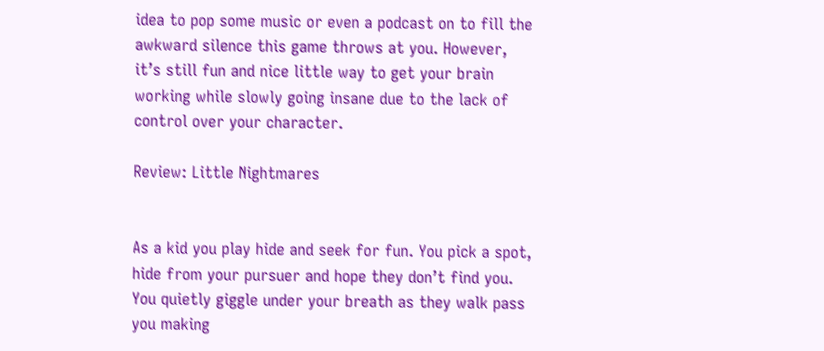idea to pop some music or even a podcast on to fill the awkward silence this game throws at you. However, it’s still fun and nice little way to get your brain working while slowly going insane due to the lack of control over your character.

Review: Little Nightmares


As a kid you play hide and seek for fun. You pick a spot, hide from your pursuer and hope they don’t find you. You quietly giggle under your breath as they walk pass you making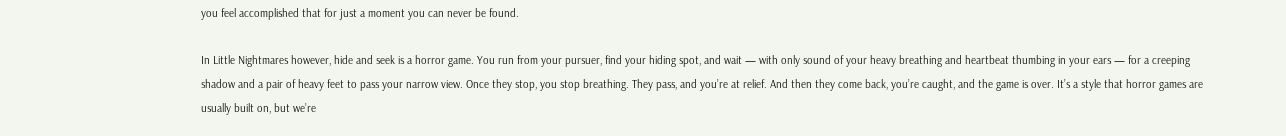you feel accomplished that for just a moment you can never be found.

In Little Nightmares however, hide and seek is a horror game. You run from your pursuer, find your hiding spot, and wait — with only sound of your heavy breathing and heartbeat thumbing in your ears — for a creeping shadow and a pair of heavy feet to pass your narrow view. Once they stop, you stop breathing. They pass, and you’re at relief. And then they come back, you’re caught, and the game is over. It’s a style that horror games are usually built on, but we’re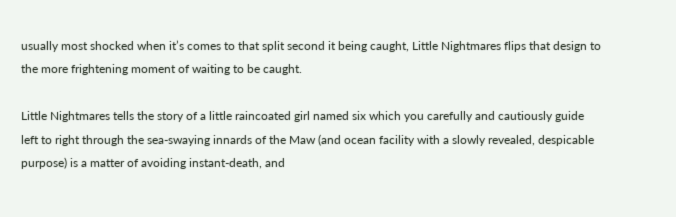usually most shocked when it’s comes to that split second it being caught, Little Nightmares flips that design to the more frightening moment of waiting to be caught.

Little Nightmares tells the story of a little raincoated girl named six which you carefully and cautiously guide left to right through the sea-swaying innards of the Maw (and ocean facility with a slowly revealed, despicable purpose) is a matter of avoiding instant-death, and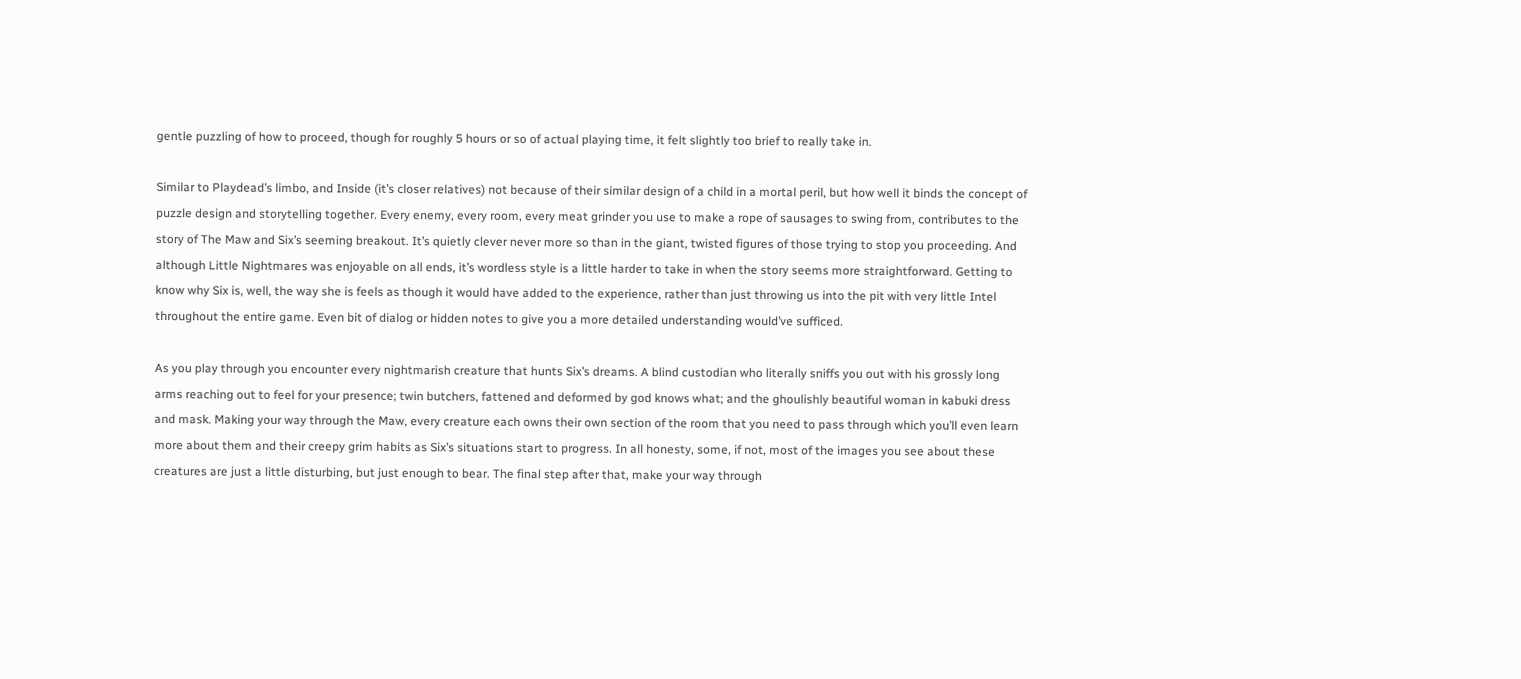gentle puzzling of how to proceed, though for roughly 5 hours or so of actual playing time, it felt slightly too brief to really take in.

Similar to Playdead’s limbo, and Inside (it’s closer relatives) not because of their similar design of a child in a mortal peril, but how well it binds the concept of puzzle design and storytelling together. Every enemy, every room, every meat grinder you use to make a rope of sausages to swing from, contributes to the story of The Maw and Six’s seeming breakout. It’s quietly clever never more so than in the giant, twisted figures of those trying to stop you proceeding. And although Little Nightmares was enjoyable on all ends, it’s wordless style is a little harder to take in when the story seems more straightforward. Getting to know why Six is, well, the way she is feels as though it would have added to the experience, rather than just throwing us into the pit with very little Intel throughout the entire game. Even bit of dialog or hidden notes to give you a more detailed understanding would’ve sufficed.

As you play through you encounter every nightmarish creature that hunts Six’s dreams. A blind custodian who literally sniffs you out with his grossly long arms reaching out to feel for your presence; twin butchers, fattened and deformed by god knows what; and the ghoulishly beautiful woman in kabuki dress and mask. Making your way through the Maw, every creature each owns their own section of the room that you need to pass through which you’ll even learn more about them and their creepy grim habits as Six’s situations start to progress. In all honesty, some, if not, most of the images you see about these creatures are just a little disturbing, but just enough to bear. The final step after that, make your way through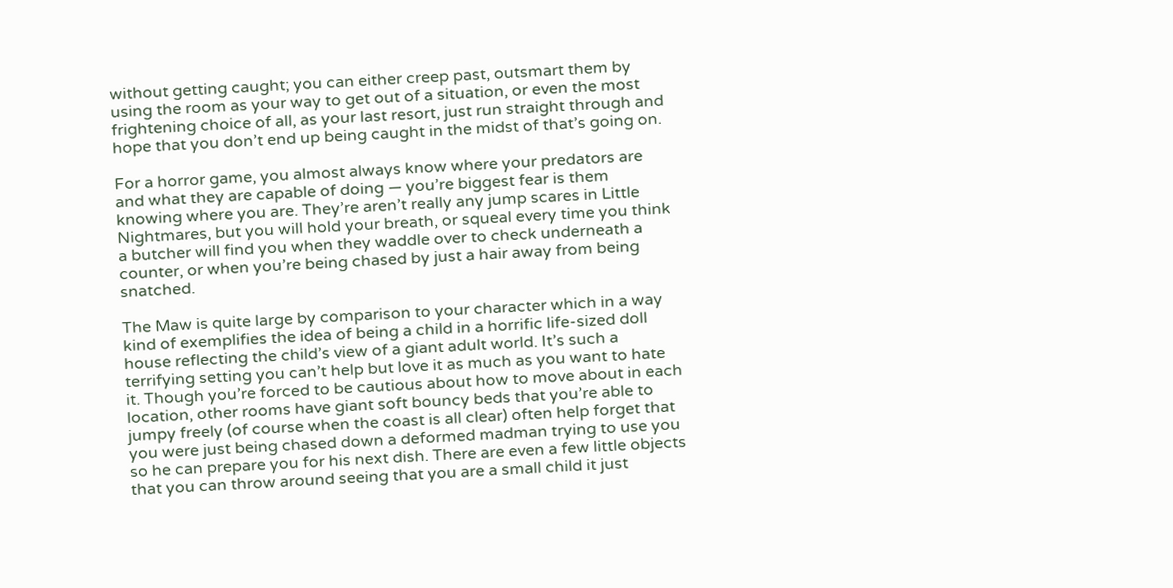without getting caught; you can either creep past, outsmart them by using the room as your way to get out of a situation, or even the most frightening choice of all, as your last resort, just run straight through and hope that you don’t end up being caught in the midst of that’s going on.

For a horror game, you almost always know where your predators are and what they are capable of doing — you’re biggest fear is them knowing where you are. They’re aren’t really any jump scares in Little Nightmares, but you will hold your breath, or squeal every time you think a butcher will find you when they waddle over to check underneath a counter, or when you’re being chased by just a hair away from being snatched.

The Maw is quite large by comparison to your character which in a way kind of exemplifies the idea of being a child in a horrific life-sized doll house reflecting the child’s view of a giant adult world. It’s such a terrifying setting you can’t help but love it as much as you want to hate it. Though you’re forced to be cautious about how to move about in each location, other rooms have giant soft bouncy beds that you’re able to jumpy freely (of course when the coast is all clear) often help forget that you were just being chased down a deformed madman trying to use you so he can prepare you for his next dish. There are even a few little objects that you can throw around seeing that you are a small child it just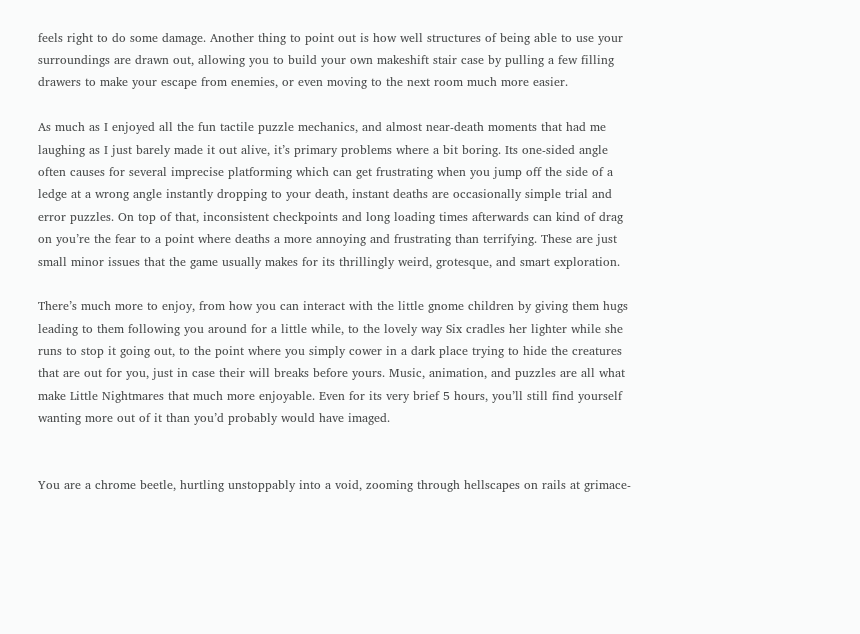feels right to do some damage. Another thing to point out is how well structures of being able to use your surroundings are drawn out, allowing you to build your own makeshift stair case by pulling a few filling drawers to make your escape from enemies, or even moving to the next room much more easier.

As much as I enjoyed all the fun tactile puzzle mechanics, and almost near-death moments that had me laughing as I just barely made it out alive, it’s primary problems where a bit boring. Its one-sided angle often causes for several imprecise platforming which can get frustrating when you jump off the side of a ledge at a wrong angle instantly dropping to your death, instant deaths are occasionally simple trial and error puzzles. On top of that, inconsistent checkpoints and long loading times afterwards can kind of drag on you’re the fear to a point where deaths a more annoying and frustrating than terrifying. These are just small minor issues that the game usually makes for its thrillingly weird, grotesque, and smart exploration.

There’s much more to enjoy, from how you can interact with the little gnome children by giving them hugs leading to them following you around for a little while, to the lovely way Six cradles her lighter while she runs to stop it going out, to the point where you simply cower in a dark place trying to hide the creatures that are out for you, just in case their will breaks before yours. Music, animation, and puzzles are all what make Little Nightmares that much more enjoyable. Even for its very brief 5 hours, you’ll still find yourself wanting more out of it than you’d probably would have imaged.


You are a chrome beetle, hurtling unstoppably into a void, zooming through hellscapes on rails at grimace-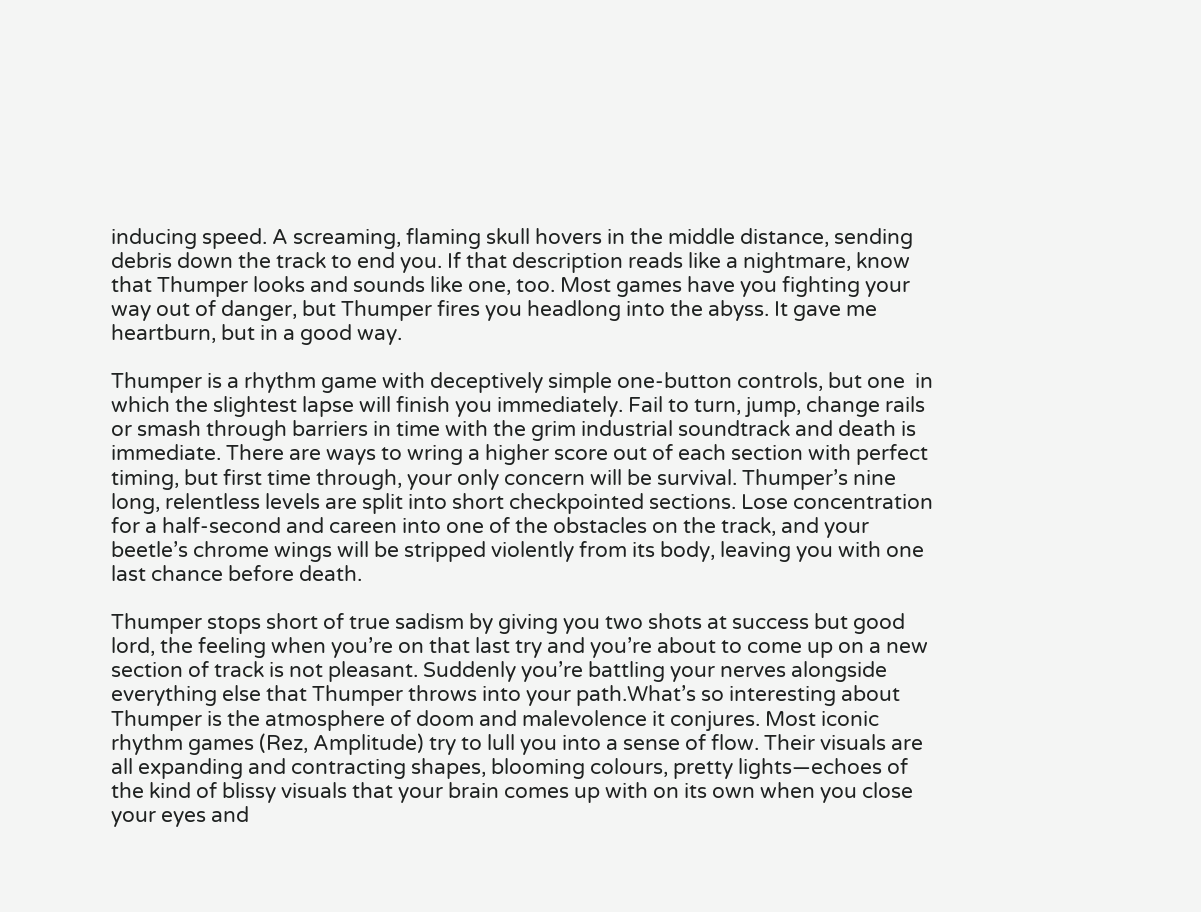inducing speed. A screaming, flaming skull hovers in the middle distance, sending debris down the track to end you. If that description reads like a nightmare, know that Thumper looks and sounds like one, too. Most games have you fighting your way out of danger, but Thumper fires you headlong into the abyss. It gave me heartburn, but in a good way.

Thumper is a rhythm game with deceptively simple one-button controls, but one  in which the slightest lapse will finish you immediately. Fail to turn, jump, change rails or smash through barriers in time with the grim industrial soundtrack and death is immediate. There are ways to wring a higher score out of each section with perfect timing, but first time through, your only concern will be survival. Thumper’s nine long, relentless levels are split into short checkpointed sections. Lose concentration for a half-second and careen into one of the obstacles on the track, and your beetle’s chrome wings will be stripped violently from its body, leaving you with one last chance before death.

Thumper stops short of true sadism by giving you two shots at success but good lord, the feeling when you’re on that last try and you’re about to come up on a new section of track is not pleasant. Suddenly you’re battling your nerves alongside everything else that Thumper throws into your path.What’s so interesting about Thumper is the atmosphere of doom and malevolence it conjures. Most iconic rhythm games (Rez, Amplitude) try to lull you into a sense of flow. Their visuals are all expanding and contracting shapes, blooming colours, pretty lights—echoes of the kind of blissy visuals that your brain comes up with on its own when you close your eyes and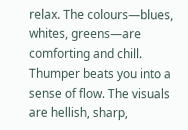relax. The colours—blues, whites, greens—are comforting and chill. Thumper beats you into a sense of flow. The visuals are hellish, sharp,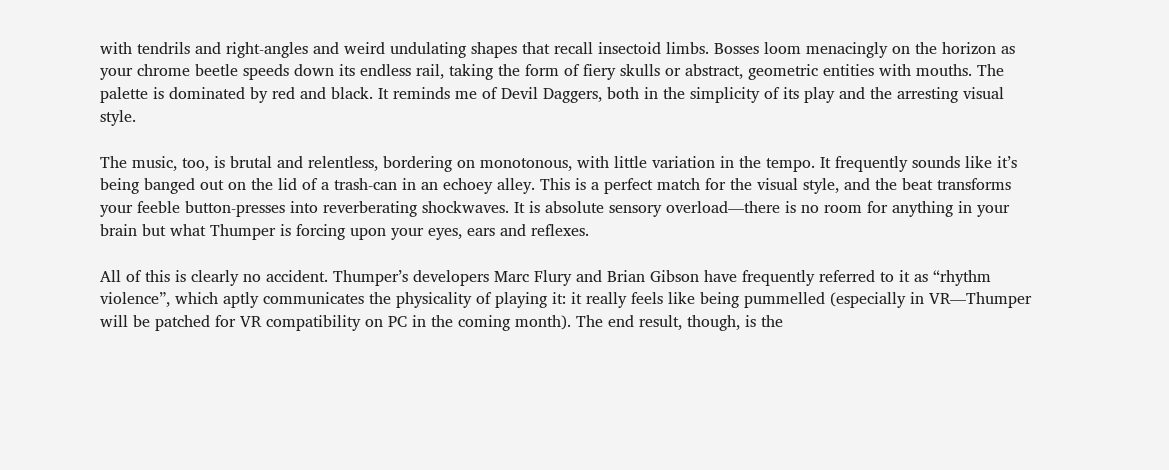with tendrils and right-angles and weird undulating shapes that recall insectoid limbs. Bosses loom menacingly on the horizon as your chrome beetle speeds down its endless rail, taking the form of fiery skulls or abstract, geometric entities with mouths. The palette is dominated by red and black. It reminds me of Devil Daggers, both in the simplicity of its play and the arresting visual style.

The music, too, is brutal and relentless, bordering on monotonous, with little variation in the tempo. It frequently sounds like it’s being banged out on the lid of a trash-can in an echoey alley. This is a perfect match for the visual style, and the beat transforms your feeble button-presses into reverberating shockwaves. It is absolute sensory overload—there is no room for anything in your brain but what Thumper is forcing upon your eyes, ears and reflexes.

All of this is clearly no accident. Thumper’s developers Marc Flury and Brian Gibson have frequently referred to it as “rhythm violence”, which aptly communicates the physicality of playing it: it really feels like being pummelled (especially in VR—Thumper will be patched for VR compatibility on PC in the coming month). The end result, though, is the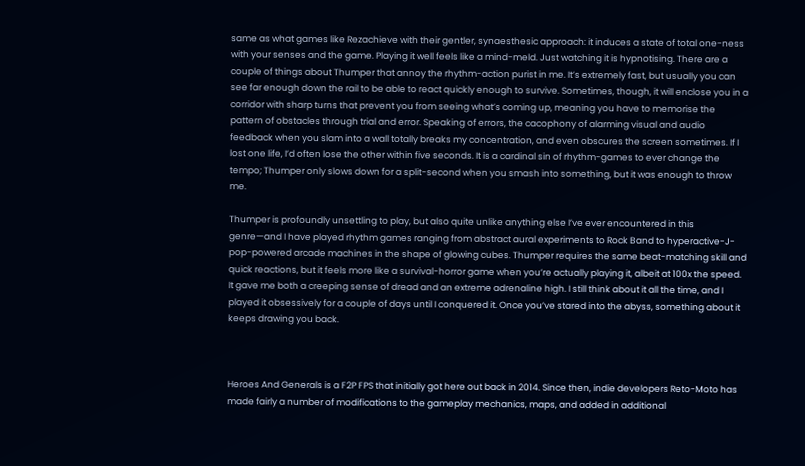same as what games like Rezachieve with their gentler, synaesthesic approach: it induces a state of total one-ness with your senses and the game. Playing it well feels like a mind-meld. Just watching it is hypnotising. There are a couple of things about Thumper that annoy the rhythm-action purist in me. It’s extremely fast, but usually you can see far enough down the rail to be able to react quickly enough to survive. Sometimes, though, it will enclose you in a corridor with sharp turns that prevent you from seeing what’s coming up, meaning you have to memorise the pattern of obstacles through trial and error. Speaking of errors, the cacophony of alarming visual and audio feedback when you slam into a wall totally breaks my concentration, and even obscures the screen sometimes. If I lost one life, I’d often lose the other within five seconds. It is a cardinal sin of rhythm-games to ever change the tempo; Thumper only slows down for a split-second when you smash into something, but it was enough to throw me.

Thumper is profoundly unsettling to play, but also quite unlike anything else I’ve ever encountered in this genre—and I have played rhythm games ranging from abstract aural experiments to Rock Band to hyperactive-J-pop-powered arcade machines in the shape of glowing cubes. Thumper requires the same beat-matching skill and quick reactions, but it feels more like a survival-horror game when you’re actually playing it, albeit at 100x the speed. It gave me both a creeping sense of dread and an extreme adrenaline high. I still think about it all the time, and I played it obsessively for a couple of days until I conquered it. Once you’ve stared into the abyss, something about it keeps drawing you back.



Heroes And Generals is a F2P FPS that initially got here out back in 2014. Since then, indie developers Reto-Moto has made fairly a number of modifications to the gameplay mechanics, maps, and added in additional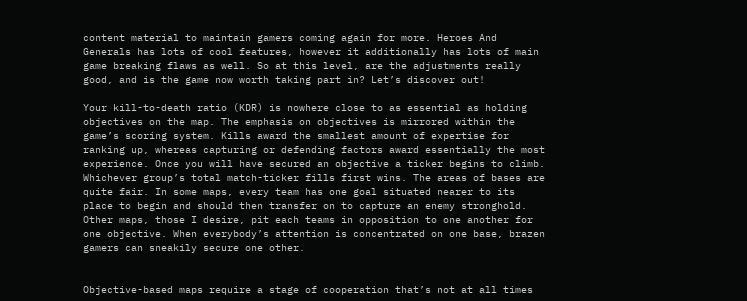content material to maintain gamers coming again for more. Heroes And Generals has lots of cool features, however it additionally has lots of main game breaking flaws as well. So at this level, are the adjustments really good, and is the game now worth taking part in? Let’s discover out!

Your kill-to-death ratio (KDR) is nowhere close to as essential as holding objectives on the map. The emphasis on objectives is mirrored within the game’s scoring system. Kills award the smallest amount of expertise for ranking up, whereas capturing or defending factors award essentially the most experience. Once you will have secured an objective a ticker begins to climb. Whichever group’s total match-ticker fills first wins. The areas of bases are quite fair. In some maps, every team has one goal situated nearer to its place to begin and should then transfer on to capture an enemy stronghold. Other maps, those I desire, pit each teams in opposition to one another for one objective. When everybody’s attention is concentrated on one base, brazen gamers can sneakily secure one other.


Objective-based maps require a stage of cooperation that’s not at all times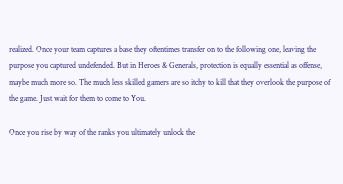realized. Once your team captures a base they oftentimes transfer on to the following one, leaving the purpose you captured undefended. But in Heroes & Generals, protection is equally essential as offense, maybe much more so. The much less skilled gamers are so itchy to kill that they overlook the purpose of the game. Just wait for them to come to You.

Once you rise by way of the ranks you ultimately unlock the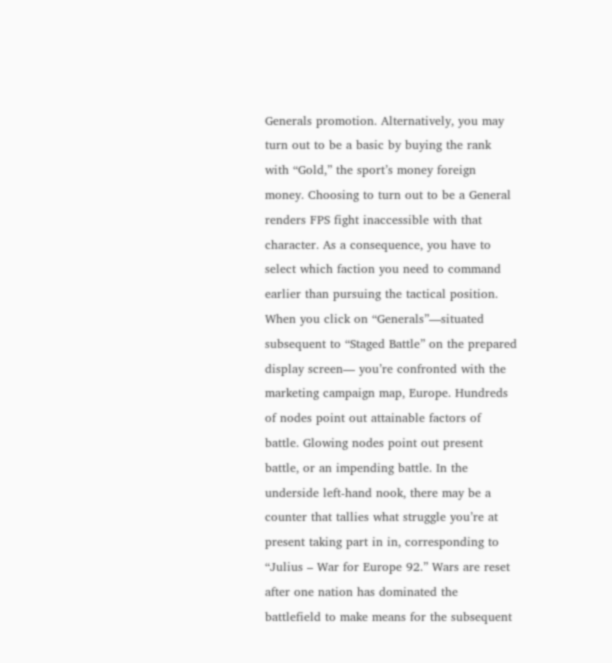Generals promotion. Alternatively, you may turn out to be a basic by buying the rank with “Gold,” the sport’s money foreign money. Choosing to turn out to be a General renders FPS fight inaccessible with that character. As a consequence, you have to select which faction you need to command earlier than pursuing the tactical position. When you click on “Generals”—situated subsequent to “Staged Battle” on the prepared display screen— you’re confronted with the marketing campaign map, Europe. Hundreds of nodes point out attainable factors of battle. Glowing nodes point out present battle, or an impending battle. In the underside left-hand nook, there may be a counter that tallies what struggle you’re at present taking part in in, corresponding to “Julius – War for Europe 92.” Wars are reset after one nation has dominated the battlefield to make means for the subsequent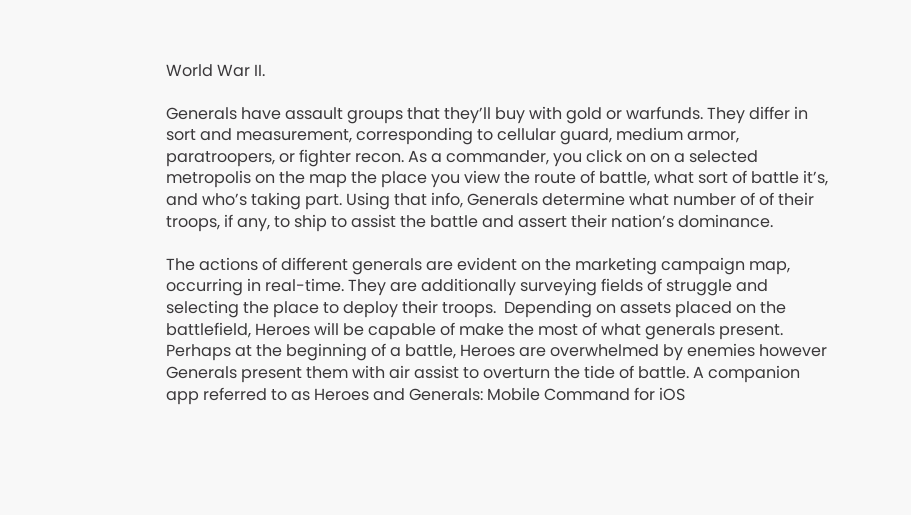World War II.

Generals have assault groups that they’ll buy with gold or warfunds. They differ in sort and measurement, corresponding to cellular guard, medium armor, paratroopers, or fighter recon. As a commander, you click on on a selected metropolis on the map the place you view the route of battle, what sort of battle it’s, and who’s taking part. Using that info, Generals determine what number of of their troops, if any, to ship to assist the battle and assert their nation’s dominance.

The actions of different generals are evident on the marketing campaign map, occurring in real-time. They are additionally surveying fields of struggle and selecting the place to deploy their troops.  Depending on assets placed on the battlefield, Heroes will be capable of make the most of what generals present. Perhaps at the beginning of a battle, Heroes are overwhelmed by enemies however Generals present them with air assist to overturn the tide of battle. A companion app referred to as Heroes and Generals: Mobile Command for iOS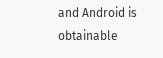and Android is obtainable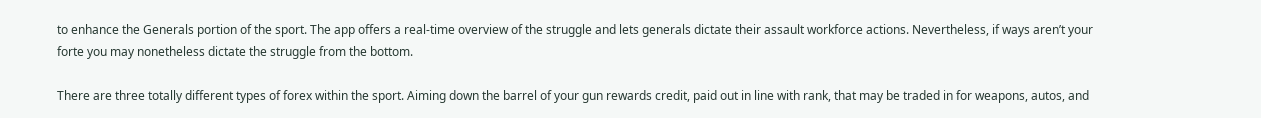to enhance the Generals portion of the sport. The app offers a real-time overview of the struggle and lets generals dictate their assault workforce actions. Nevertheless, if ways aren’t your forte you may nonetheless dictate the struggle from the bottom.

There are three totally different types of forex within the sport. Aiming down the barrel of your gun rewards credit, paid out in line with rank, that may be traded in for weapons, autos, and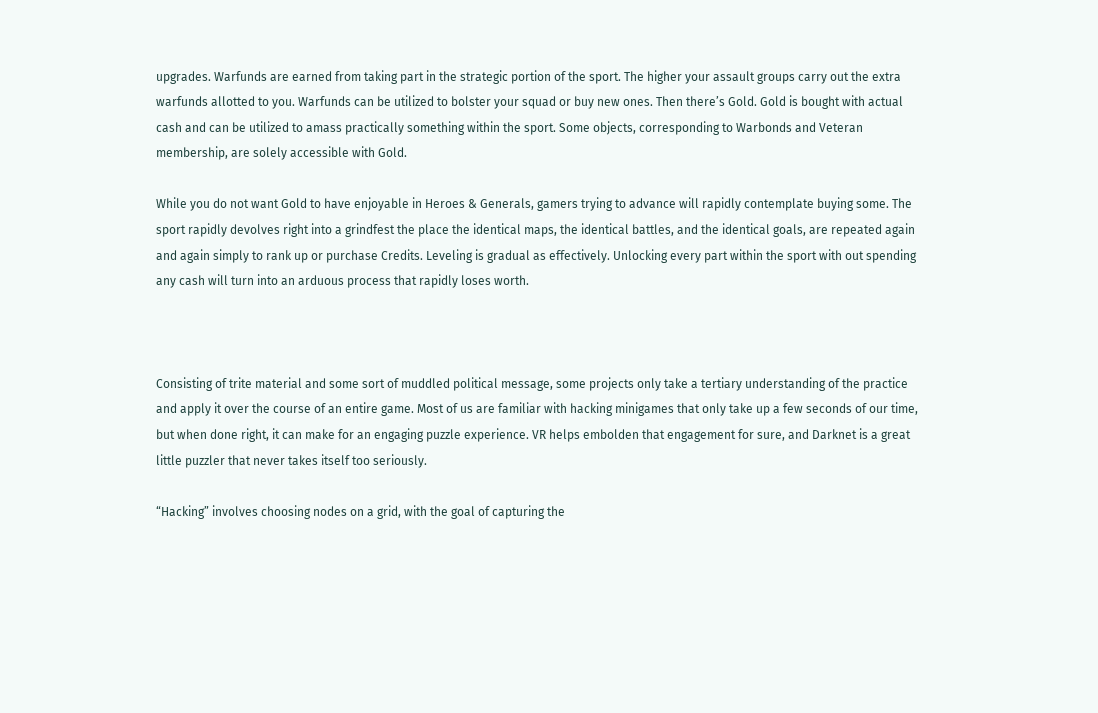upgrades. Warfunds are earned from taking part in the strategic portion of the sport. The higher your assault groups carry out the extra warfunds allotted to you. Warfunds can be utilized to bolster your squad or buy new ones. Then there’s Gold. Gold is bought with actual cash and can be utilized to amass practically something within the sport. Some objects, corresponding to Warbonds and Veteran membership, are solely accessible with Gold.

While you do not want Gold to have enjoyable in Heroes & Generals, gamers trying to advance will rapidly contemplate buying some. The sport rapidly devolves right into a grindfest the place the identical maps, the identical battles, and the identical goals, are repeated again and again simply to rank up or purchase Credits. Leveling is gradual as effectively. Unlocking every part within the sport with out spending any cash will turn into an arduous process that rapidly loses worth.



Consisting of trite material and some sort of muddled political message, some projects only take a tertiary understanding of the practice and apply it over the course of an entire game. Most of us are familiar with hacking minigames that only take up a few seconds of our time, but when done right, it can make for an engaging puzzle experience. VR helps embolden that engagement for sure, and Darknet is a great little puzzler that never takes itself too seriously.

“Hacking” involves choosing nodes on a grid, with the goal of capturing the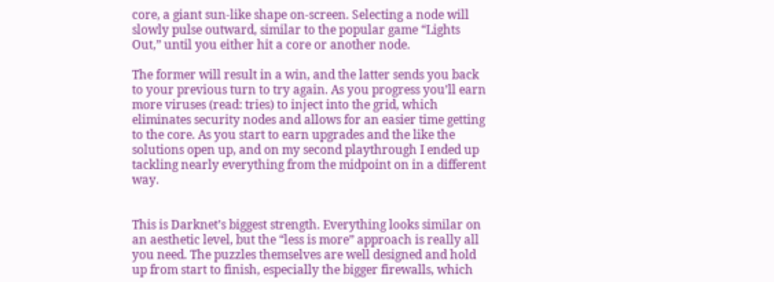core, a giant sun-like shape on-screen. Selecting a node will slowly pulse outward, similar to the popular game “Lights Out,” until you either hit a core or another node.

The former will result in a win, and the latter sends you back to your previous turn to try again. As you progress you’ll earn more viruses (read: tries) to inject into the grid, which eliminates security nodes and allows for an easier time getting to the core. As you start to earn upgrades and the like the solutions open up, and on my second playthrough I ended up tackling nearly everything from the midpoint on in a different way.


This is Darknet’s biggest strength. Everything looks similar on an aesthetic level, but the “less is more” approach is really all you need. The puzzles themselves are well designed and hold up from start to finish, especially the bigger firewalls, which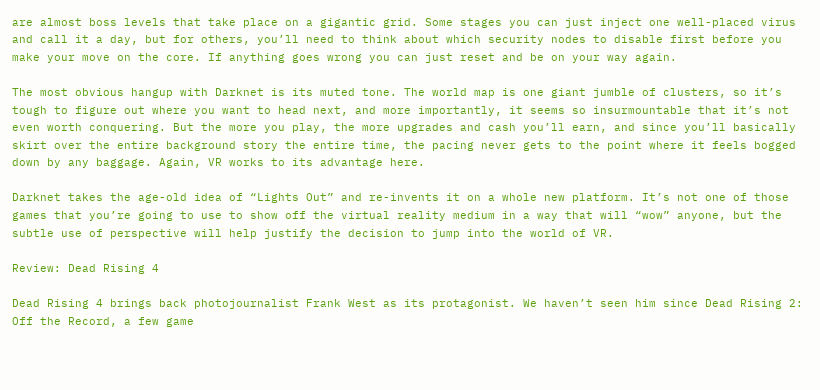are almost boss levels that take place on a gigantic grid. Some stages you can just inject one well-placed virus and call it a day, but for others, you’ll need to think about which security nodes to disable first before you make your move on the core. If anything goes wrong you can just reset and be on your way again.

The most obvious hangup with Darknet is its muted tone. The world map is one giant jumble of clusters, so it’s tough to figure out where you want to head next, and more importantly, it seems so insurmountable that it’s not even worth conquering. But the more you play, the more upgrades and cash you’ll earn, and since you’ll basically skirt over the entire background story the entire time, the pacing never gets to the point where it feels bogged down by any baggage. Again, VR works to its advantage here.

Darknet takes the age-old idea of “Lights Out” and re-invents it on a whole new platform. It’s not one of those games that you’re going to use to show off the virtual reality medium in a way that will “wow” anyone, but the subtle use of perspective will help justify the decision to jump into the world of VR.

Review: Dead Rising 4

Dead Rising 4 brings back photojournalist Frank West as its protagonist. We haven’t seen him since Dead Rising 2: Off the Record, a few game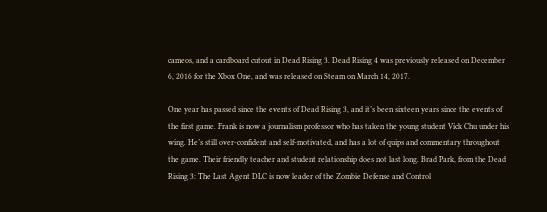cameos, and a cardboard cutout in Dead Rising 3. Dead Rising 4 was previously released on December 6, 2016 for the Xbox One, and was released on Steam on March 14, 2017.

One year has passed since the events of Dead Rising 3, and it’s been sixteen years since the events of the first game. Frank is now a journalism professor who has taken the young student Vick Chu under his wing. He’s still over-confident and self-motivated, and has a lot of quips and commentary throughout the game. Their friendly teacher and student relationship does not last long. Brad Park, from the Dead Rising 3: The Last Agent DLC is now leader of the Zombie Defense and Control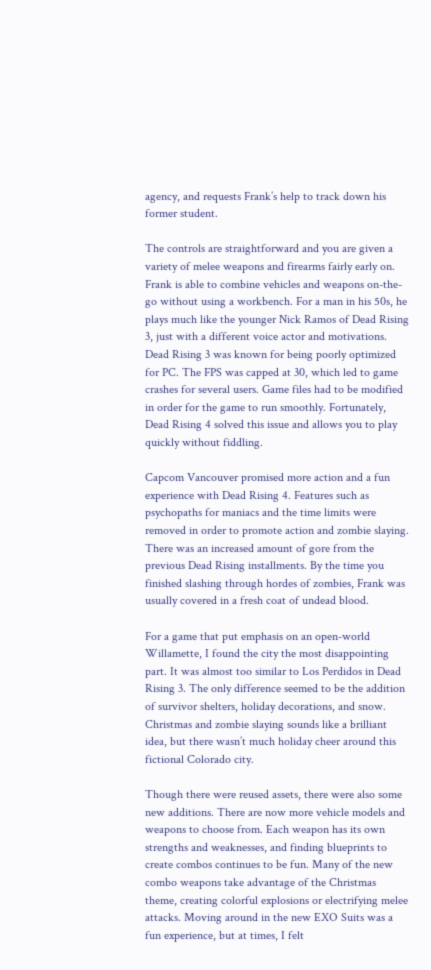agency, and requests Frank’s help to track down his former student.

The controls are straightforward and you are given a variety of melee weapons and firearms fairly early on. Frank is able to combine vehicles and weapons on-the-go without using a workbench. For a man in his 50s, he plays much like the younger Nick Ramos of Dead Rising 3, just with a different voice actor and motivations. Dead Rising 3 was known for being poorly optimized for PC. The FPS was capped at 30, which led to game crashes for several users. Game files had to be modified in order for the game to run smoothly. Fortunately, Dead Rising 4 solved this issue and allows you to play quickly without fiddling.

Capcom Vancouver promised more action and a fun experience with Dead Rising 4. Features such as psychopaths for maniacs and the time limits were removed in order to promote action and zombie slaying. There was an increased amount of gore from the previous Dead Rising installments. By the time you finished slashing through hordes of zombies, Frank was usually covered in a fresh coat of undead blood.

For a game that put emphasis on an open-world Willamette, I found the city the most disappointing part. It was almost too similar to Los Perdidos in Dead Rising 3. The only difference seemed to be the addition of survivor shelters, holiday decorations, and snow. Christmas and zombie slaying sounds like a brilliant idea, but there wasn’t much holiday cheer around this fictional Colorado city.

Though there were reused assets, there were also some new additions. There are now more vehicle models and weapons to choose from. Each weapon has its own strengths and weaknesses, and finding blueprints to create combos continues to be fun. Many of the new combo weapons take advantage of the Christmas theme, creating colorful explosions or electrifying melee attacks. Moving around in the new EXO Suits was a fun experience, but at times, I felt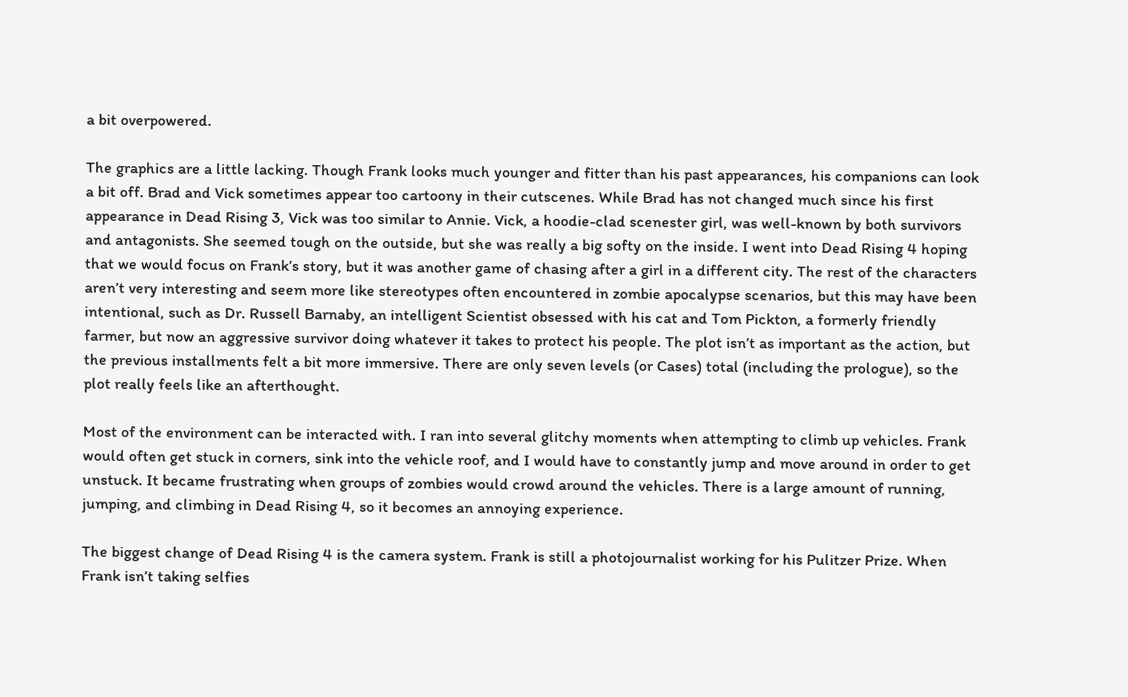a bit overpowered.

The graphics are a little lacking. Though Frank looks much younger and fitter than his past appearances, his companions can look a bit off. Brad and Vick sometimes appear too cartoony in their cutscenes. While Brad has not changed much since his first appearance in Dead Rising 3, Vick was too similar to Annie. Vick, a hoodie-clad scenester girl, was well-known by both survivors and antagonists. She seemed tough on the outside, but she was really a big softy on the inside. I went into Dead Rising 4 hoping that we would focus on Frank’s story, but it was another game of chasing after a girl in a different city. The rest of the characters aren’t very interesting and seem more like stereotypes often encountered in zombie apocalypse scenarios, but this may have been intentional, such as Dr. Russell Barnaby, an intelligent Scientist obsessed with his cat and Tom Pickton, a formerly friendly farmer, but now an aggressive survivor doing whatever it takes to protect his people. The plot isn’t as important as the action, but the previous installments felt a bit more immersive. There are only seven levels (or Cases) total (including the prologue), so the plot really feels like an afterthought.

Most of the environment can be interacted with. I ran into several glitchy moments when attempting to climb up vehicles. Frank would often get stuck in corners, sink into the vehicle roof, and I would have to constantly jump and move around in order to get unstuck. It became frustrating when groups of zombies would crowd around the vehicles. There is a large amount of running, jumping, and climbing in Dead Rising 4, so it becomes an annoying experience.

The biggest change of Dead Rising 4 is the camera system. Frank is still a photojournalist working for his Pulitzer Prize. When Frank isn’t taking selfies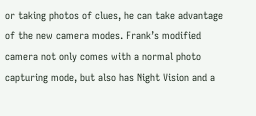or taking photos of clues, he can take advantage of the new camera modes. Frank’s modified camera not only comes with a normal photo capturing mode, but also has Night Vision and a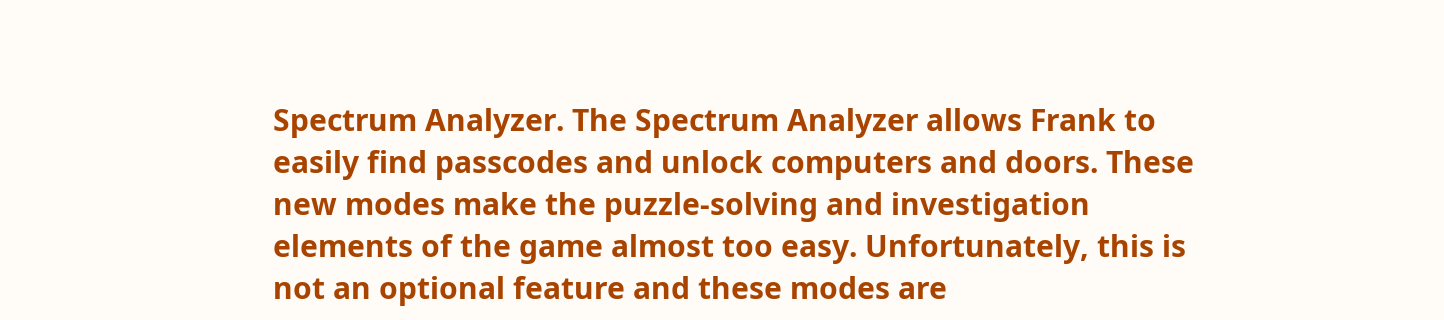Spectrum Analyzer. The Spectrum Analyzer allows Frank to easily find passcodes and unlock computers and doors. These new modes make the puzzle-solving and investigation elements of the game almost too easy. Unfortunately, this is not an optional feature and these modes are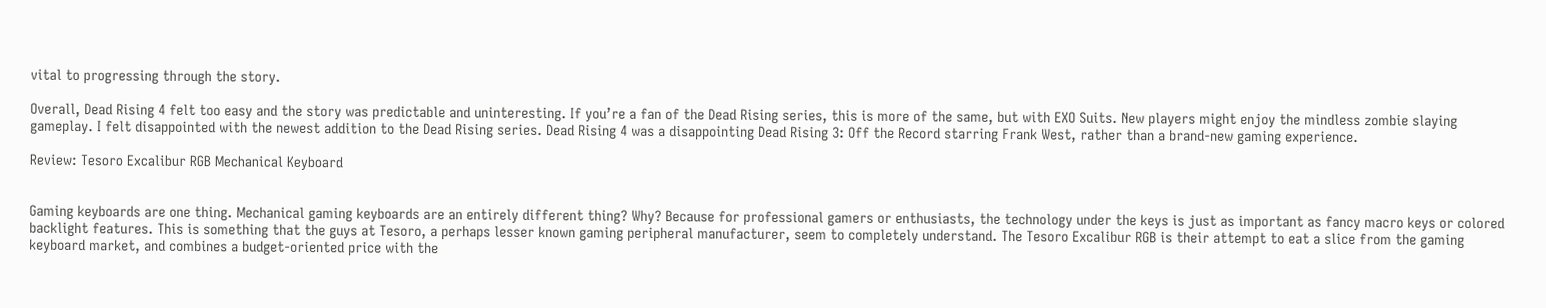vital to progressing through the story.

Overall, Dead Rising 4 felt too easy and the story was predictable and uninteresting. If you’re a fan of the Dead Rising series, this is more of the same, but with EXO Suits. New players might enjoy the mindless zombie slaying gameplay. I felt disappointed with the newest addition to the Dead Rising series. Dead Rising 4 was a disappointing Dead Rising 3: Off the Record starring Frank West, rather than a brand-new gaming experience.

Review: Tesoro Excalibur RGB Mechanical Keyboard


Gaming keyboards are one thing. Mechanical gaming keyboards are an entirely different thing? Why? Because for professional gamers or enthusiasts, the technology under the keys is just as important as fancy macro keys or colored backlight features. This is something that the guys at Tesoro, a perhaps lesser known gaming peripheral manufacturer, seem to completely understand. The Tesoro Excalibur RGB is their attempt to eat a slice from the gaming keyboard market, and combines a budget-oriented price with the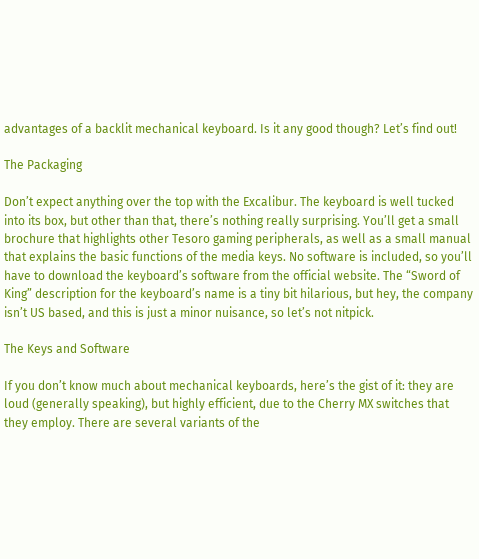advantages of a backlit mechanical keyboard. Is it any good though? Let’s find out!

The Packaging

Don’t expect anything over the top with the Excalibur. The keyboard is well tucked into its box, but other than that, there’s nothing really surprising. You’ll get a small brochure that highlights other Tesoro gaming peripherals, as well as a small manual that explains the basic functions of the media keys. No software is included, so you’ll have to download the keyboard’s software from the official website. The “Sword of King” description for the keyboard’s name is a tiny bit hilarious, but hey, the company isn’t US based, and this is just a minor nuisance, so let’s not nitpick.

The Keys and Software

If you don’t know much about mechanical keyboards, here’s the gist of it: they are loud (generally speaking), but highly efficient, due to the Cherry MX switches that they employ. There are several variants of the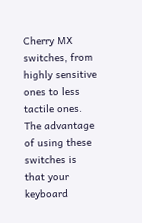Cherry MX switches, from highly sensitive ones to less tactile ones. The advantage of using these switches is that your keyboard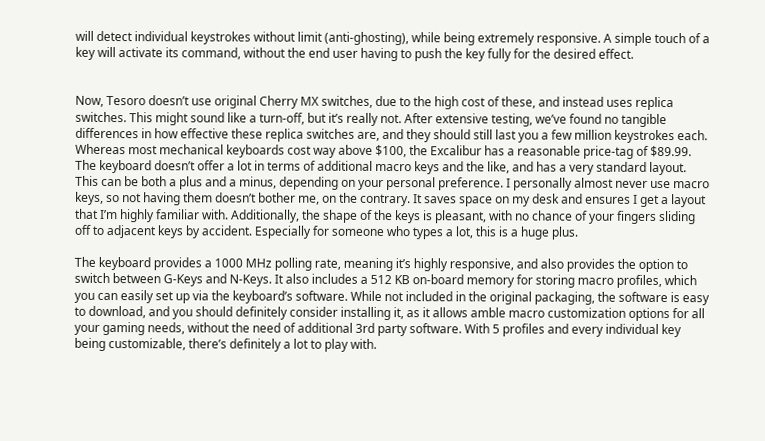will detect individual keystrokes without limit (anti-ghosting), while being extremely responsive. A simple touch of a key will activate its command, without the end user having to push the key fully for the desired effect.


Now, Tesoro doesn’t use original Cherry MX switches, due to the high cost of these, and instead uses replica switches. This might sound like a turn-off, but it’s really not. After extensive testing, we’ve found no tangible differences in how effective these replica switches are, and they should still last you a few million keystrokes each. Whereas most mechanical keyboards cost way above $100, the Excalibur has a reasonable price-tag of $89.99. The keyboard doesn’t offer a lot in terms of additional macro keys and the like, and has a very standard layout. This can be both a plus and a minus, depending on your personal preference. I personally almost never use macro keys, so not having them doesn’t bother me, on the contrary. It saves space on my desk and ensures I get a layout that I’m highly familiar with. Additionally, the shape of the keys is pleasant, with no chance of your fingers sliding off to adjacent keys by accident. Especially for someone who types a lot, this is a huge plus.

The keyboard provides a 1000 MHz polling rate, meaning it’s highly responsive, and also provides the option to switch between G-Keys and N-Keys. It also includes a 512 KB on-board memory for storing macro profiles, which you can easily set up via the keyboard’s software. While not included in the original packaging, the software is easy to download, and you should definitely consider installing it, as it allows amble macro customization options for all your gaming needs, without the need of additional 3rd party software. With 5 profiles and every individual key being customizable, there’s definitely a lot to play with.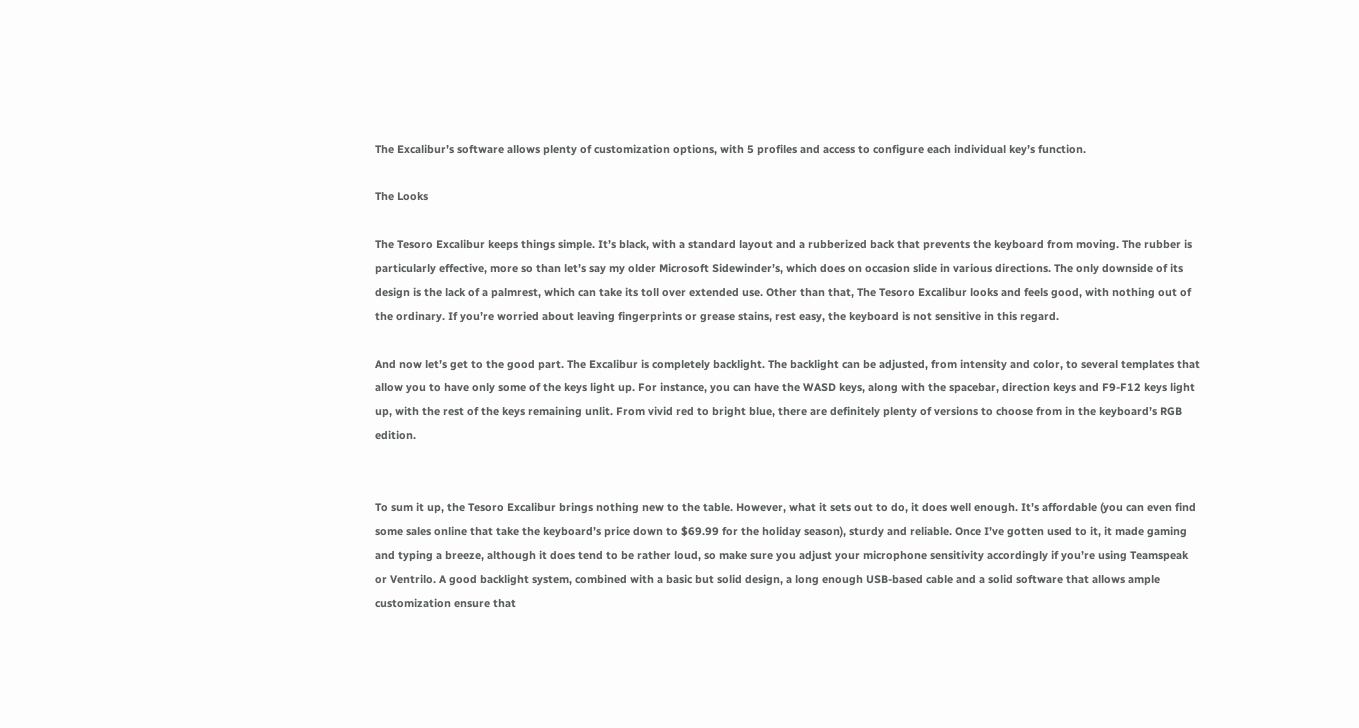The Excalibur’s software allows plenty of customization options, with 5 profiles and access to configure each individual key’s function.

The Looks

The Tesoro Excalibur keeps things simple. It’s black, with a standard layout and a rubberized back that prevents the keyboard from moving. The rubber is particularly effective, more so than let’s say my older Microsoft Sidewinder’s, which does on occasion slide in various directions. The only downside of its design is the lack of a palmrest, which can take its toll over extended use. Other than that, The Tesoro Excalibur looks and feels good, with nothing out of the ordinary. If you’re worried about leaving fingerprints or grease stains, rest easy, the keyboard is not sensitive in this regard.

And now let’s get to the good part. The Excalibur is completely backlight. The backlight can be adjusted, from intensity and color, to several templates that allow you to have only some of the keys light up. For instance, you can have the WASD keys, along with the spacebar, direction keys and F9-F12 keys light up, with the rest of the keys remaining unlit. From vivid red to bright blue, there are definitely plenty of versions to choose from in the keyboard’s RGB edition.


To sum it up, the Tesoro Excalibur brings nothing new to the table. However, what it sets out to do, it does well enough. It’s affordable (you can even find some sales online that take the keyboard’s price down to $69.99 for the holiday season), sturdy and reliable. Once I’ve gotten used to it, it made gaming and typing a breeze, although it does tend to be rather loud, so make sure you adjust your microphone sensitivity accordingly if you’re using Teamspeak or Ventrilo. A good backlight system, combined with a basic but solid design, a long enough USB-based cable and a solid software that allows ample customization ensure that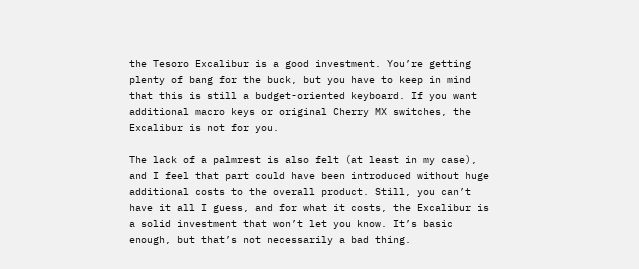the Tesoro Excalibur is a good investment. You’re getting plenty of bang for the buck, but you have to keep in mind that this is still a budget-oriented keyboard. If you want additional macro keys or original Cherry MX switches, the Excalibur is not for you.

The lack of a palmrest is also felt (at least in my case), and I feel that part could have been introduced without huge additional costs to the overall product. Still, you can’t have it all I guess, and for what it costs, the Excalibur is a solid investment that won’t let you know. It’s basic enough, but that’s not necessarily a bad thing.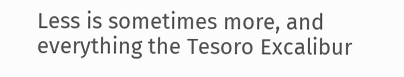Less is sometimes more, and everything the Tesoro Excalibur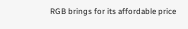RGB brings for its affordable price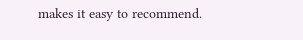makes it easy to recommend.